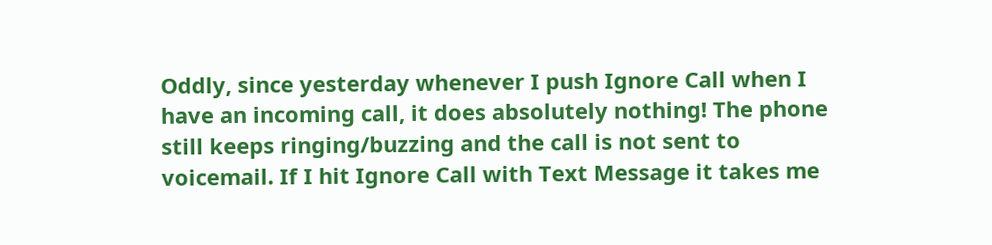Oddly, since yesterday whenever I push Ignore Call when I have an incoming call, it does absolutely nothing! The phone still keeps ringing/buzzing and the call is not sent to voicemail. If I hit Ignore Call with Text Message it takes me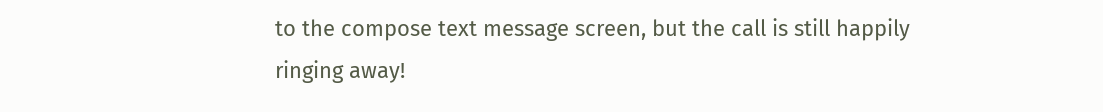to the compose text message screen, but the call is still happily ringing away!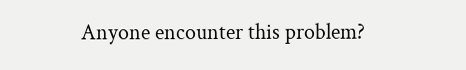Anyone encounter this problem?